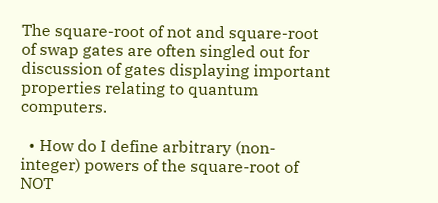The square-root of not and square-root of swap gates are often singled out for discussion of gates displaying important properties relating to quantum computers.

  • How do I define arbitrary (non-integer) powers of the square-root of NOT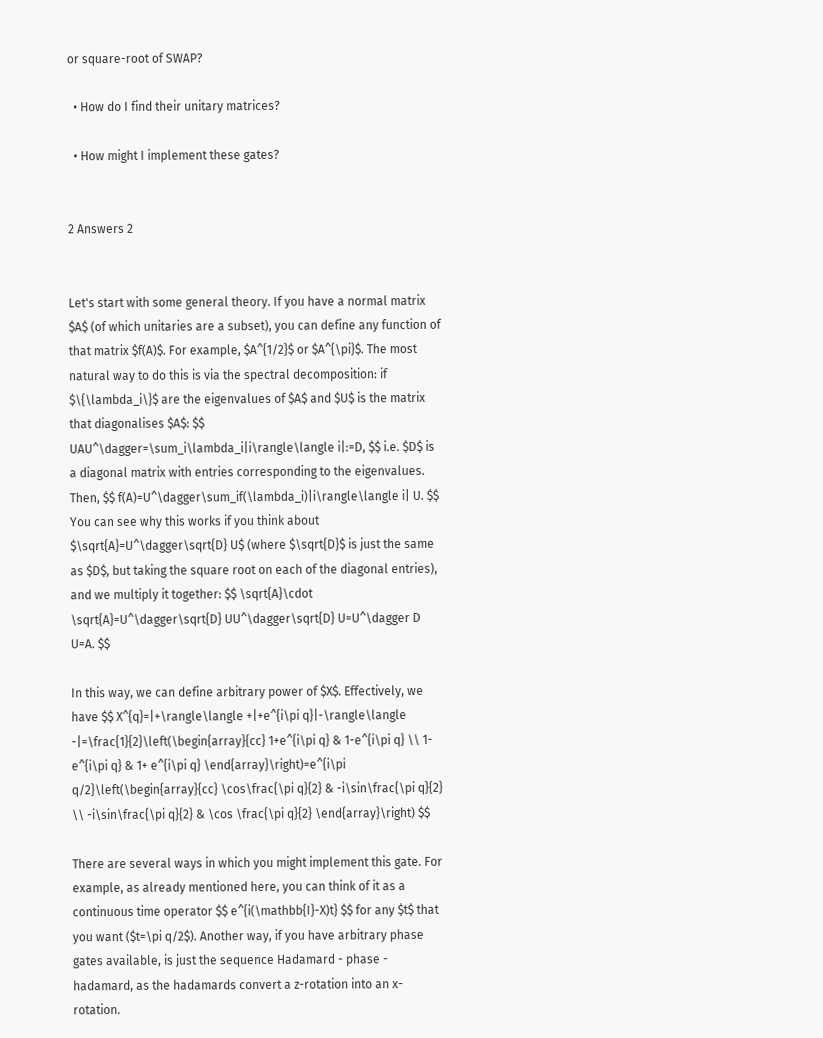or square-root of SWAP?

  • How do I find their unitary matrices?

  • How might I implement these gates?


2 Answers 2


Let's start with some general theory. If you have a normal matrix $A$ (of which unitaries are a subset), you can define any function of that matrix $f(A)$. For example, $A^{1/2}$ or $A^{\pi}$. The most natural way to do this is via the spectral decomposition: if $\{\lambda_i\}$ are the eigenvalues of $A$ and $U$ is the matrix that diagonalises $A$: $$ UAU^\dagger=\sum_i\lambda_i|i\rangle\langle i|:=D, $$ i.e. $D$ is a diagonal matrix with entries corresponding to the eigenvalues. Then, $$ f(A)=U^\dagger\sum_if(\lambda_i)|i\rangle\langle i| U. $$ You can see why this works if you think about $\sqrt{A}=U^\dagger\sqrt{D} U$ (where $\sqrt{D}$ is just the same as $D$, but taking the square root on each of the diagonal entries), and we multiply it together: $$ \sqrt{A}\cdot \sqrt{A}=U^\dagger\sqrt{D} UU^\dagger\sqrt{D} U=U^\dagger D U=A. $$

In this way, we can define arbitrary power of $X$. Effectively, we have $$ X^{q}=|+\rangle\langle +|+e^{i\pi q}|-\rangle\langle -|=\frac{1}{2}\left(\begin{array}{cc} 1+e^{i\pi q} & 1-e^{i\pi q} \\ 1-e^{i\pi q} & 1+ e^{i\pi q} \end{array}\right)=e^{i\pi q/2}\left(\begin{array}{cc} \cos\frac{\pi q}{2} & -i\sin\frac{\pi q}{2} \\ -i\sin\frac{\pi q}{2} & \cos \frac{\pi q}{2} \end{array}\right) $$

There are several ways in which you might implement this gate. For example, as already mentioned here, you can think of it as a continuous time operator $$ e^{i(\mathbb{I}-X)t} $$ for any $t$ that you want ($t=\pi q/2$). Another way, if you have arbitrary phase gates available, is just the sequence Hadamard - phase - hadamard, as the hadamards convert a z-rotation into an x-rotation.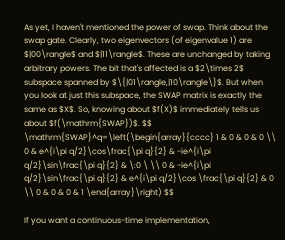As yet, I haven't mentioned the power of swap. Think about the swap gate. Clearly, two eigenvectors (of eigenvalue 1) are $|00\rangle$ and $|11\rangle$. These are unchanged by taking arbitrary powers. The bit that's affected is a $2\times 2$ subspace spanned by $\{|01\rangle,|10\rangle\}$. But when you look at just this subspace, the SWAP matrix is exactly the same as $X$. So, knowing about $f(X)$ immediately tells us about $f(\mathrm{SWAP})$. $$ \mathrm{SWAP}^q=\left(\begin{array}{cccc} 1 & 0 & 0 & 0 \\ 0 & e^{i\pi q/2}\cos\frac{\pi q}{2} & -ie^{i\pi q/2}\sin\frac{\pi q}{2} & \:0 \ \\ 0 & -ie^{i\pi q/2}\sin\frac{\pi q}{2} & e^{i\pi q/2}\cos \frac{\pi q}{2} & 0 \\ 0 & 0 & 0 & 1 \end{array}\right) $$

If you want a continuous-time implementation,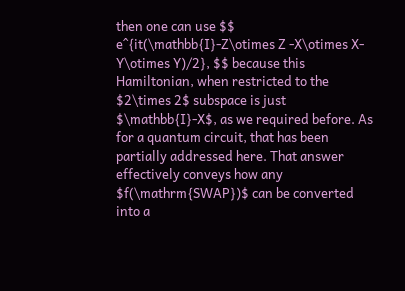then one can use $$ e^{it(\mathbb{I}-Z\otimes Z -X\otimes X-Y\otimes Y)/2}, $$ because this Hamiltonian, when restricted to the $2\times 2$ subspace is just $\mathbb{I}-X$, as we required before. As for a quantum circuit, that has been partially addressed here. That answer effectively conveys how any $f(\mathrm{SWAP})$ can be converted into a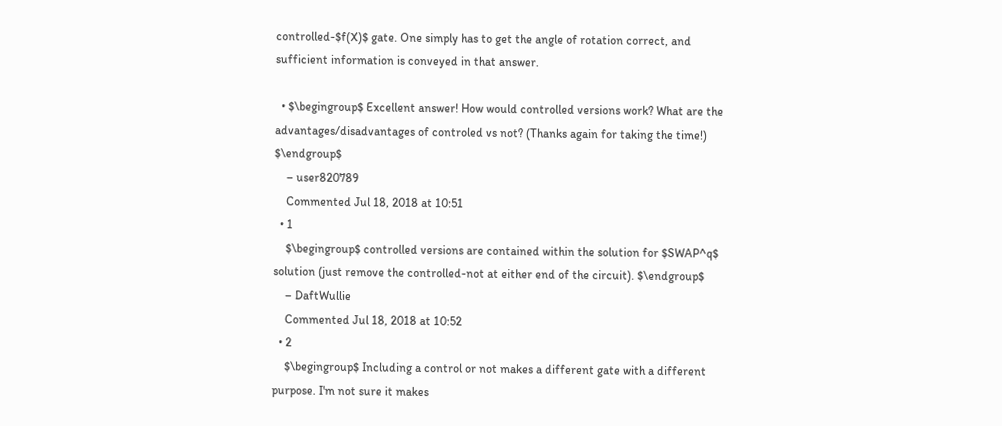controlled-$f(X)$ gate. One simply has to get the angle of rotation correct, and sufficient information is conveyed in that answer.

  • $\begingroup$ Excellent answer! How would controlled versions work? What are the advantages/disadvantages of controled vs not? (Thanks again for taking the time!) $\endgroup$
    – user820789
    Commented Jul 18, 2018 at 10:51
  • 1
    $\begingroup$ controlled versions are contained within the solution for $SWAP^q$ solution (just remove the controlled-not at either end of the circuit). $\endgroup$
    – DaftWullie
    Commented Jul 18, 2018 at 10:52
  • 2
    $\begingroup$ Including a control or not makes a different gate with a different purpose. I'm not sure it makes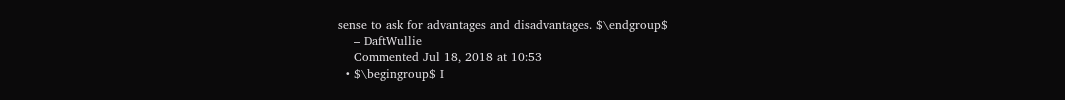sense to ask for advantages and disadvantages. $\endgroup$
    – DaftWullie
    Commented Jul 18, 2018 at 10:53
  • $\begingroup$ I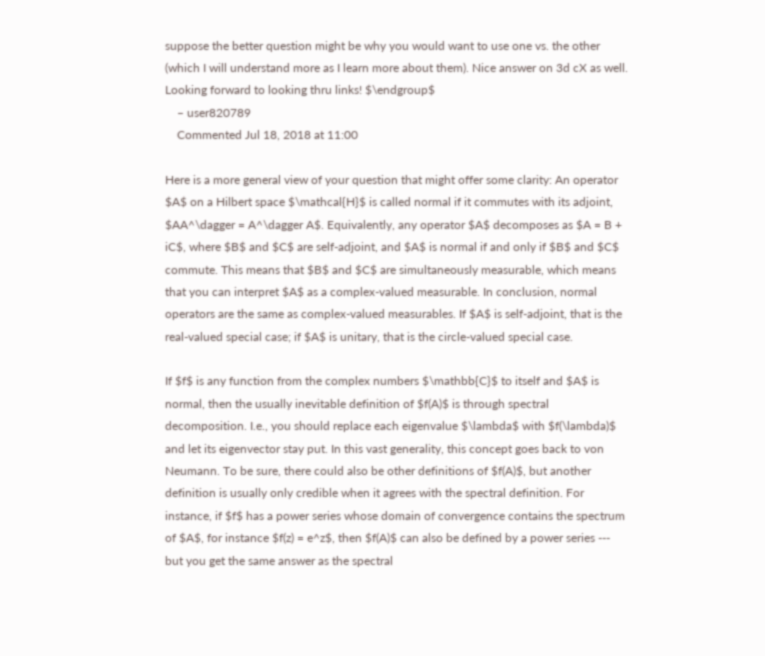suppose the better question might be why you would want to use one vs. the other (which I will understand more as I learn more about them). Nice answer on 3d cX as well. Looking forward to looking thru links! $\endgroup$
    – user820789
    Commented Jul 18, 2018 at 11:00

Here is a more general view of your question that might offer some clarity: An operator $A$ on a Hilbert space $\mathcal{H}$ is called normal if it commutes with its adjoint, $AA^\dagger = A^\dagger A$. Equivalently, any operator $A$ decomposes as $A = B + iC$, where $B$ and $C$ are self-adjoint, and $A$ is normal if and only if $B$ and $C$ commute. This means that $B$ and $C$ are simultaneously measurable, which means that you can interpret $A$ as a complex-valued measurable. In conclusion, normal operators are the same as complex-valued measurables. If $A$ is self-adjoint, that is the real-valued special case; if $A$ is unitary, that is the circle-valued special case.

If $f$ is any function from the complex numbers $\mathbb{C}$ to itself and $A$ is normal, then the usually inevitable definition of $f(A)$ is through spectral decomposition. I.e., you should replace each eigenvalue $\lambda$ with $f(\lambda)$ and let its eigenvector stay put. In this vast generality, this concept goes back to von Neumann. To be sure, there could also be other definitions of $f(A)$, but another definition is usually only credible when it agrees with the spectral definition. For instance, if $f$ has a power series whose domain of convergence contains the spectrum of $A$, for instance $f(z) = e^z$, then $f(A)$ can also be defined by a power series --- but you get the same answer as the spectral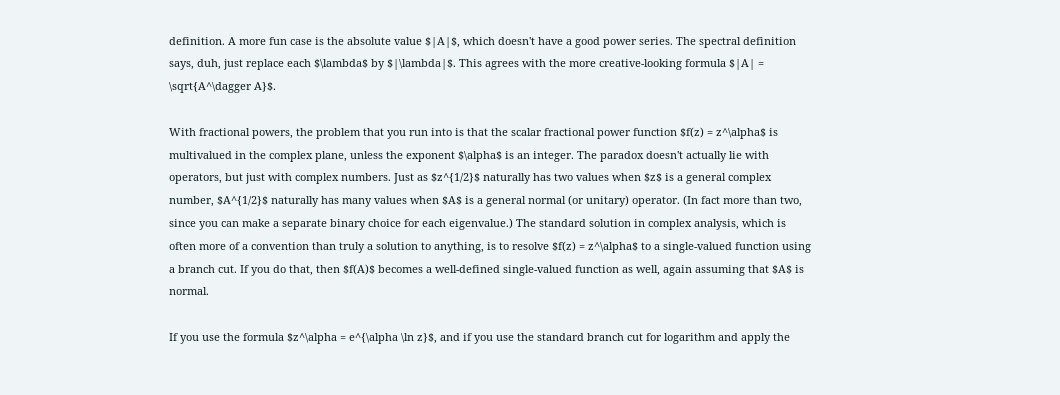definition. A more fun case is the absolute value $|A|$, which doesn't have a good power series. The spectral definition says, duh, just replace each $\lambda$ by $|\lambda|$. This agrees with the more creative-looking formula $|A| = \sqrt{A^\dagger A}$.

With fractional powers, the problem that you run into is that the scalar fractional power function $f(z) = z^\alpha$ is multivalued in the complex plane, unless the exponent $\alpha$ is an integer. The paradox doesn't actually lie with operators, but just with complex numbers. Just as $z^{1/2}$ naturally has two values when $z$ is a general complex number, $A^{1/2}$ naturally has many values when $A$ is a general normal (or unitary) operator. (In fact more than two, since you can make a separate binary choice for each eigenvalue.) The standard solution in complex analysis, which is often more of a convention than truly a solution to anything, is to resolve $f(z) = z^\alpha$ to a single-valued function using a branch cut. If you do that, then $f(A)$ becomes a well-defined single-valued function as well, again assuming that $A$ is normal.

If you use the formula $z^\alpha = e^{\alpha \ln z}$, and if you use the standard branch cut for logarithm and apply the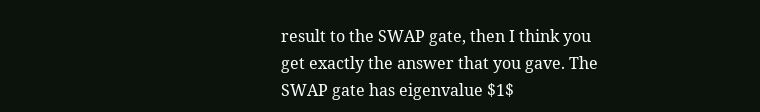result to the SWAP gate, then I think you get exactly the answer that you gave. The SWAP gate has eigenvalue $1$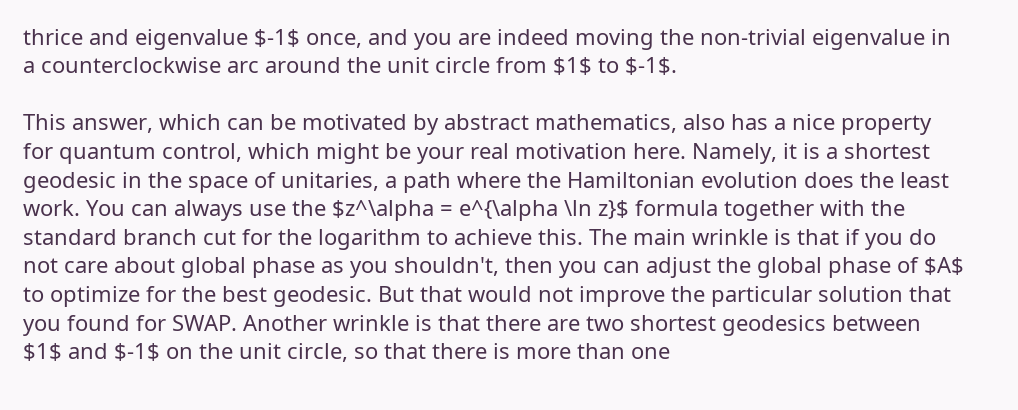thrice and eigenvalue $-1$ once, and you are indeed moving the non-trivial eigenvalue in a counterclockwise arc around the unit circle from $1$ to $-1$.

This answer, which can be motivated by abstract mathematics, also has a nice property for quantum control, which might be your real motivation here. Namely, it is a shortest geodesic in the space of unitaries, a path where the Hamiltonian evolution does the least work. You can always use the $z^\alpha = e^{\alpha \ln z}$ formula together with the standard branch cut for the logarithm to achieve this. The main wrinkle is that if you do not care about global phase as you shouldn't, then you can adjust the global phase of $A$ to optimize for the best geodesic. But that would not improve the particular solution that you found for SWAP. Another wrinkle is that there are two shortest geodesics between $1$ and $-1$ on the unit circle, so that there is more than one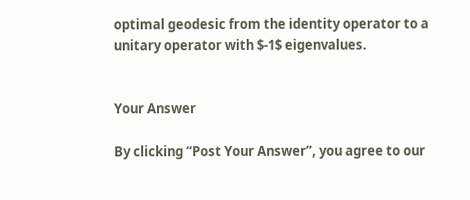optimal geodesic from the identity operator to a unitary operator with $-1$ eigenvalues.


Your Answer

By clicking “Post Your Answer”, you agree to our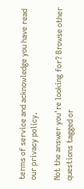terms of service and acknowledge you have read our privacy policy.

Not the answer you're looking for? Browse other questions tagged or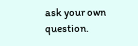ask your own question.